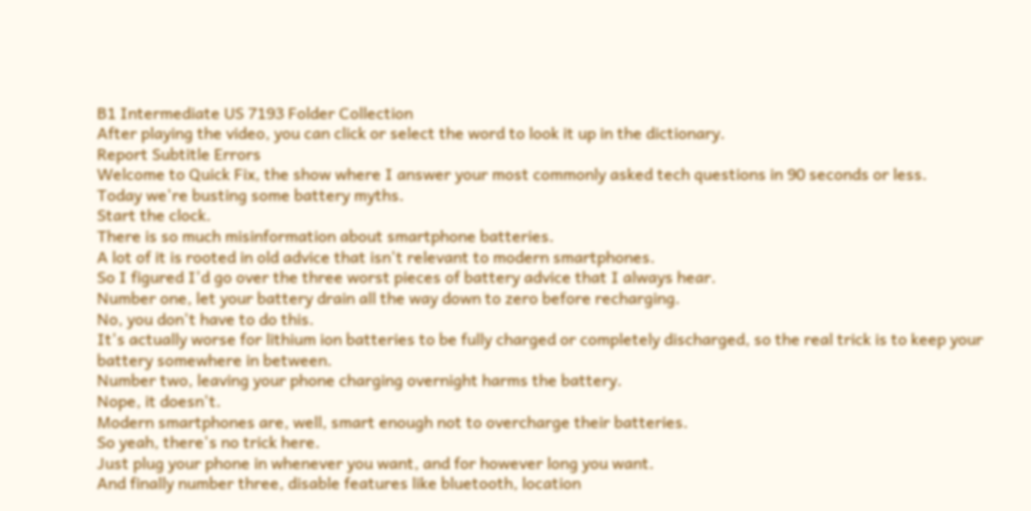B1 Intermediate US 7193 Folder Collection
After playing the video, you can click or select the word to look it up in the dictionary.
Report Subtitle Errors
Welcome to Quick Fix, the show where I answer your most commonly asked tech questions in 90 seconds or less.
Today we're busting some battery myths.
Start the clock.
There is so much misinformation about smartphone batteries.
A lot of it is rooted in old advice that isn't relevant to modern smartphones.
So I figured I'd go over the three worst pieces of battery advice that I always hear.
Number one, let your battery drain all the way down to zero before recharging.
No, you don't have to do this.
It's actually worse for lithium ion batteries to be fully charged or completely discharged, so the real trick is to keep your battery somewhere in between.
Number two, leaving your phone charging overnight harms the battery.
Nope, it doesn't.
Modern smartphones are, well, smart enough not to overcharge their batteries.
So yeah, there's no trick here.
Just plug your phone in whenever you want, and for however long you want.
And finally number three, disable features like bluetooth, location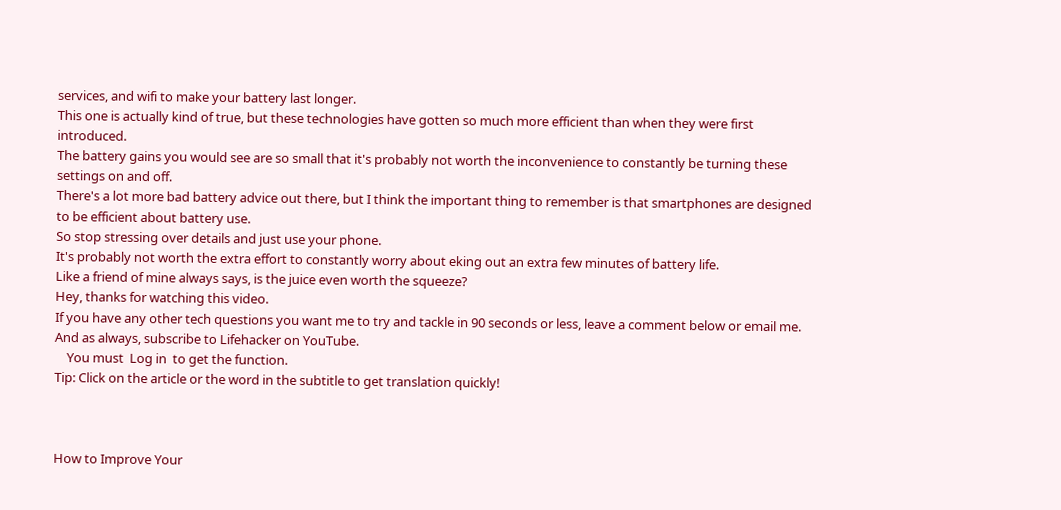services, and wifi to make your battery last longer.
This one is actually kind of true, but these technologies have gotten so much more efficient than when they were first introduced.
The battery gains you would see are so small that it's probably not worth the inconvenience to constantly be turning these settings on and off.
There's a lot more bad battery advice out there, but I think the important thing to remember is that smartphones are designed to be efficient about battery use.
So stop stressing over details and just use your phone.
It's probably not worth the extra effort to constantly worry about eking out an extra few minutes of battery life.
Like a friend of mine always says, is the juice even worth the squeeze?
Hey, thanks for watching this video.
If you have any other tech questions you want me to try and tackle in 90 seconds or less, leave a comment below or email me.
And as always, subscribe to Lifehacker on YouTube.
    You must  Log in  to get the function.
Tip: Click on the article or the word in the subtitle to get translation quickly!



How to Improve Your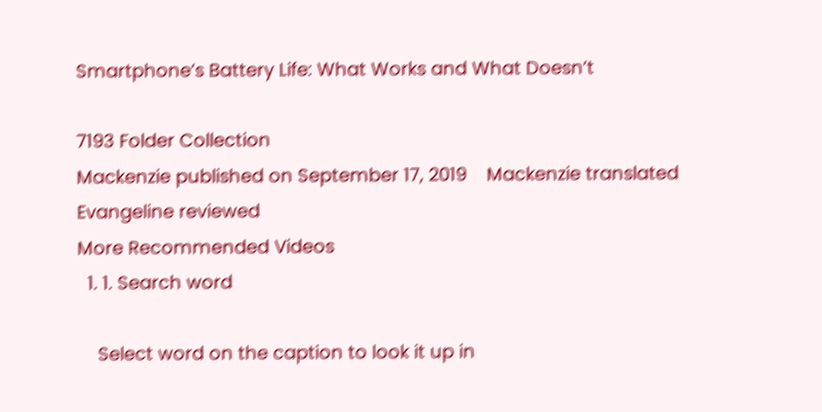Smartphone’s Battery Life: What Works and What Doesn’t

7193 Folder Collection
Mackenzie published on September 17, 2019    Mackenzie translated    Evangeline reviewed
More Recommended Videos
  1. 1. Search word

    Select word on the caption to look it up in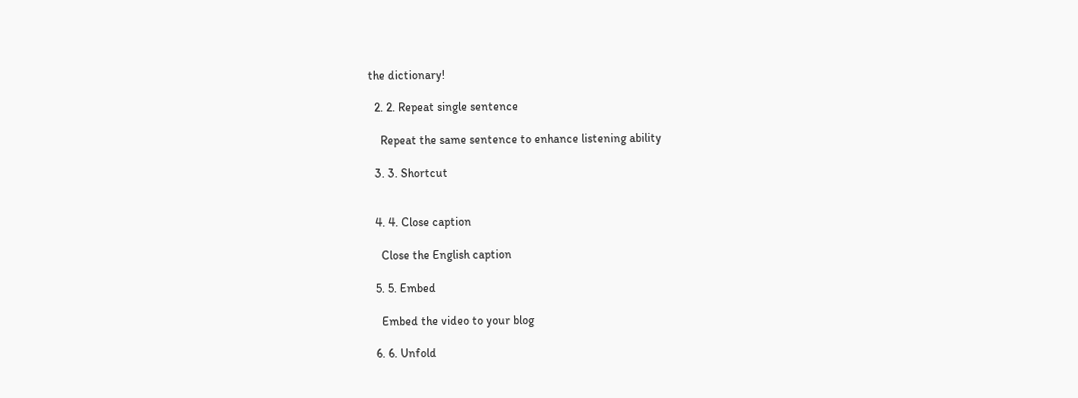the dictionary!

  2. 2. Repeat single sentence

    Repeat the same sentence to enhance listening ability

  3. 3. Shortcut


  4. 4. Close caption

    Close the English caption

  5. 5. Embed

    Embed the video to your blog

  6. 6. Unfold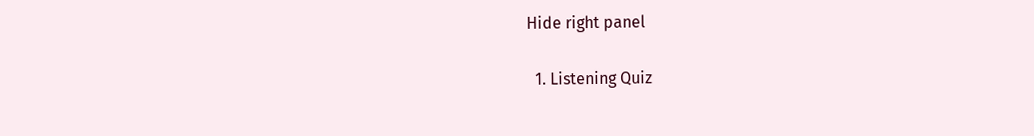Hide right panel

  1. Listening Quiz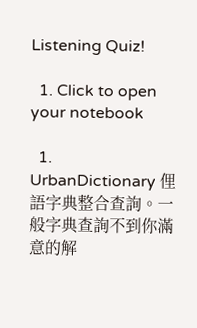Listening Quiz!

  1. Click to open your notebook

  1. UrbanDictionary 俚語字典整合查詢。一般字典查詢不到你滿意的解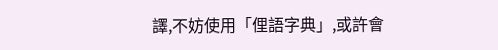譯,不妨使用「俚語字典」,或許會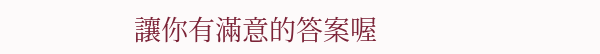讓你有滿意的答案喔